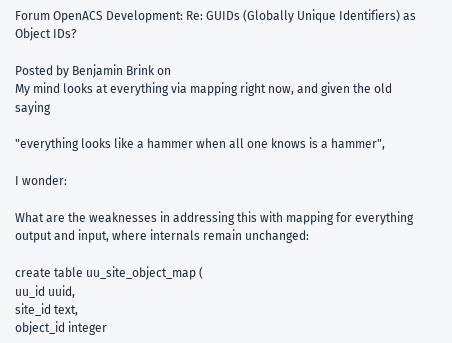Forum OpenACS Development: Re: GUIDs (Globally Unique Identifiers) as Object IDs?

Posted by Benjamin Brink on
My mind looks at everything via mapping right now, and given the old saying

"everything looks like a hammer when all one knows is a hammer",

I wonder:

What are the weaknesses in addressing this with mapping for everything output and input, where internals remain unchanged:

create table uu_site_object_map (
uu_id uuid,
site_id text,
object_id integer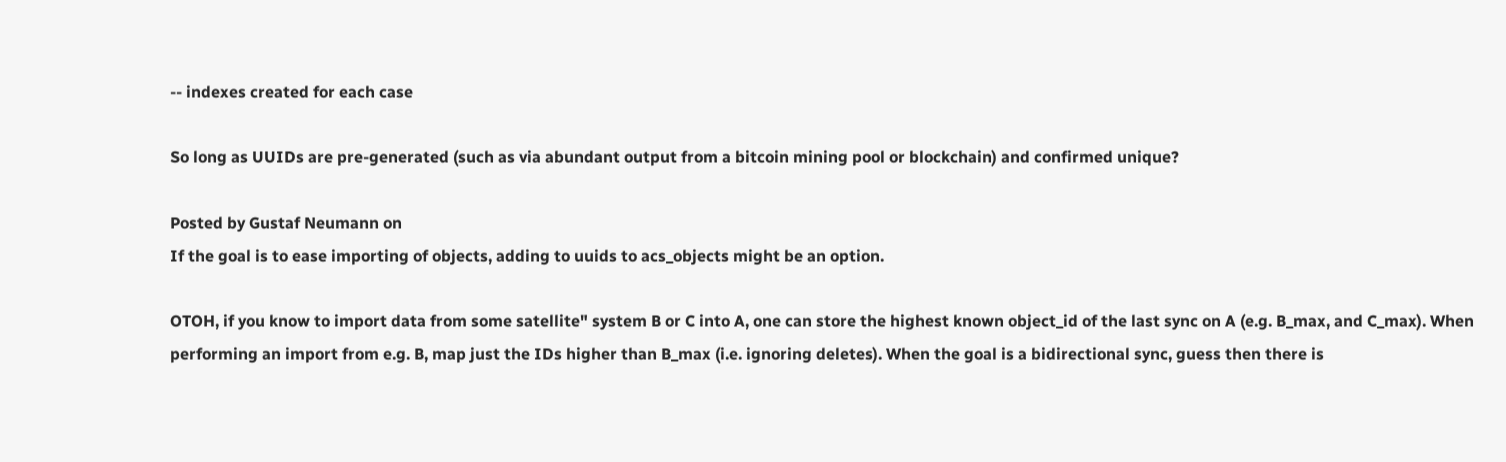-- indexes created for each case

So long as UUIDs are pre-generated (such as via abundant output from a bitcoin mining pool or blockchain) and confirmed unique?

Posted by Gustaf Neumann on
If the goal is to ease importing of objects, adding to uuids to acs_objects might be an option.

OTOH, if you know to import data from some satellite" system B or C into A, one can store the highest known object_id of the last sync on A (e.g. B_max, and C_max). When performing an import from e.g. B, map just the IDs higher than B_max (i.e. ignoring deletes). When the goal is a bidirectional sync, guess then there is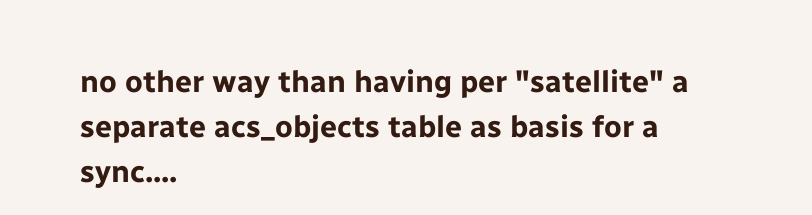no other way than having per "satellite" a separate acs_objects table as basis for a sync....